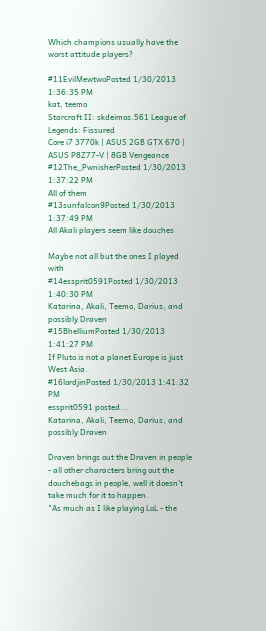Which champions usually have the worst attitude players?

#11EvilMewtwoPosted 1/30/2013 1:36:35 PM
kat, teemo
Starcraft II: skdeimos.561 League of Legends: Fissured
Core i7 3770k | ASUS 2GB GTX 670 | ASUS P8Z77-V | 8GB Vengeance
#12The_PwnisherPosted 1/30/2013 1:37:22 PM
All of them
#13sunfalcon9Posted 1/30/2013 1:37:49 PM
All Akali players seem like douches

Maybe not all but the ones I played with
#14essprit0591Posted 1/30/2013 1:40:30 PM
Katarina, Akali, Teemo, Darius, and possibly Draven
#15BhelliumPosted 1/30/2013 1:41:27 PM
If Pluto is not a planet Europe is just West Asia.
#16lordjinPosted 1/30/2013 1:41:32 PM
essprit0591 posted...
Katarina, Akali, Teemo, Darius, and possibly Draven

Draven brings out the Draven in people - all other characters bring out the douchebags in people, well it doesn't take much for it to happen.
"As much as I like playing LoL - the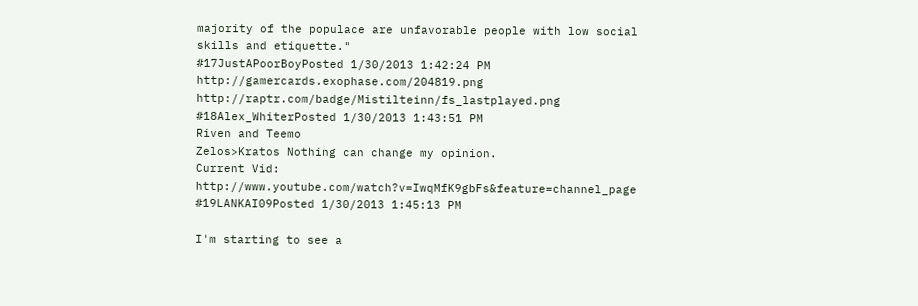majority of the populace are unfavorable people with low social skills and etiquette."
#17JustAPoorBoyPosted 1/30/2013 1:42:24 PM
http://gamercards.exophase.com/204819.png http://raptr.com/badge/Mistilteinn/fs_lastplayed.png
#18Alex_WhiterPosted 1/30/2013 1:43:51 PM
Riven and Teemo
Zelos>Kratos Nothing can change my opinion.
Current Vid: http://www.youtube.com/watch?v=IwqMfK9gbFs&feature=channel_page
#19LANKAI09Posted 1/30/2013 1:45:13 PM

I'm starting to see a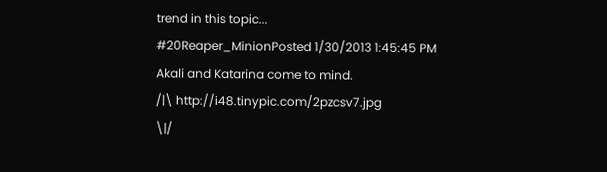trend in this topic...
#20Reaper_MinionPosted 1/30/2013 1:45:45 PM
Akali and Katarina come to mind.
/|\ http://i48.tinypic.com/2pzcsv7.jpg
\|/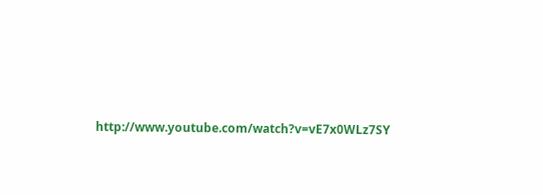http://www.youtube.com/watch?v=vE7x0WLz7SY